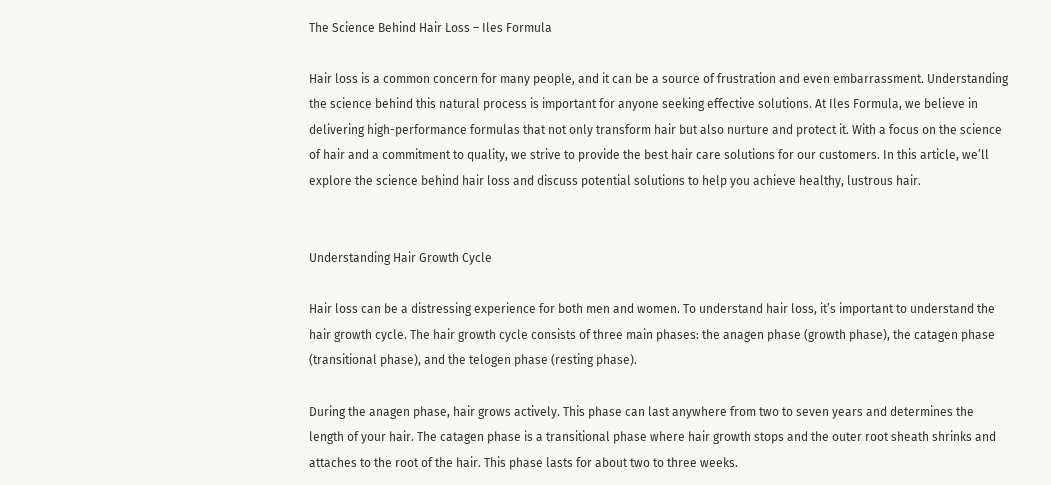The Science Behind Hair Loss – Iles Formula

Hair loss is a common concern for many people, and it can be a source of frustration and even embarrassment. Understanding the science behind this natural process is important for anyone seeking effective solutions. At Iles Formula, we believe in delivering high-performance formulas that not only transform hair but also nurture and protect it. With a focus on the science of hair and a commitment to quality, we strive to provide the best hair care solutions for our customers. In this article, we’ll explore the science behind hair loss and discuss potential solutions to help you achieve healthy, lustrous hair.


Understanding Hair Growth Cycle

Hair loss can be a distressing experience for both men and women. To understand hair loss, it’s important to understand the hair growth cycle. The hair growth cycle consists of three main phases: the anagen phase (growth phase), the catagen phase (transitional phase), and the telogen phase (resting phase).

During the anagen phase, hair grows actively. This phase can last anywhere from two to seven years and determines the length of your hair. The catagen phase is a transitional phase where hair growth stops and the outer root sheath shrinks and attaches to the root of the hair. This phase lasts for about two to three weeks.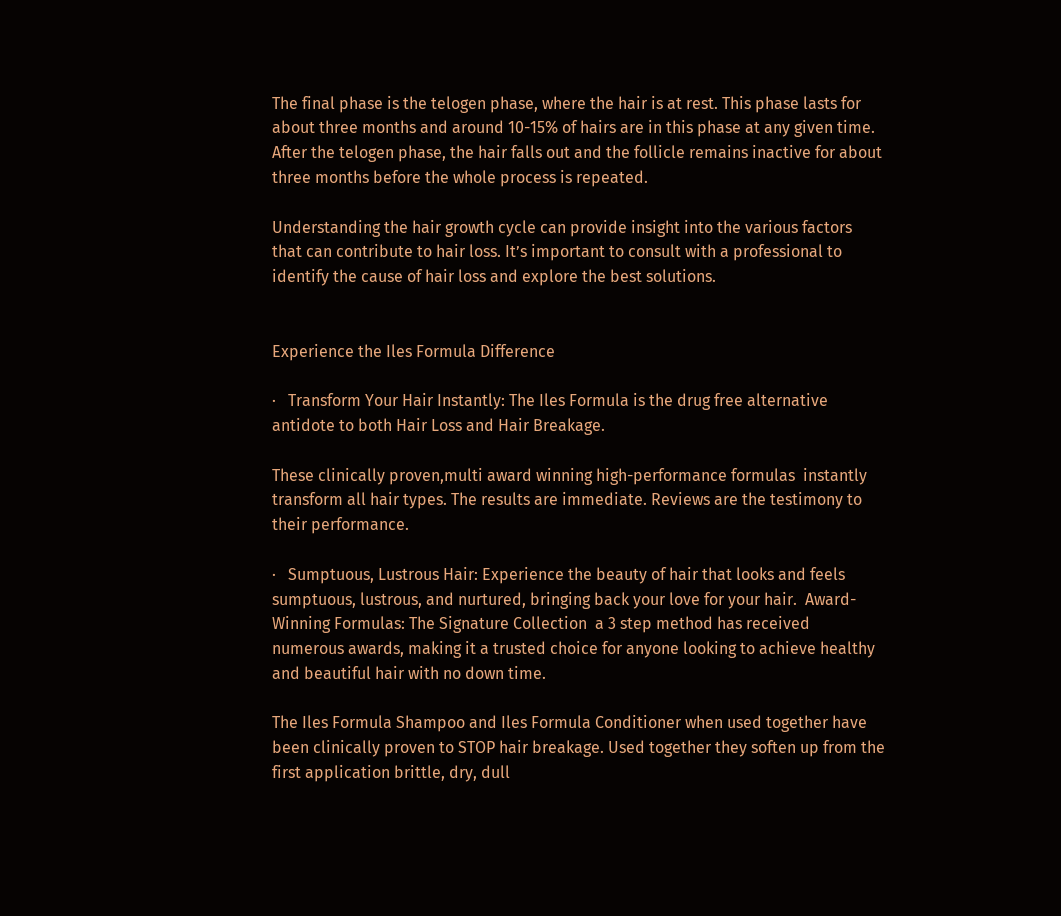The final phase is the telogen phase, where the hair is at rest. This phase lasts for about three months and around 10-15% of hairs are in this phase at any given time. After the telogen phase, the hair falls out and the follicle remains inactive for about three months before the whole process is repeated.

Understanding the hair growth cycle can provide insight into the various factors that can contribute to hair loss. It’s important to consult with a professional to identify the cause of hair loss and explore the best solutions.


Experience the Iles Formula Difference

·   Transform Your Hair Instantly: The Iles Formula is the drug free alternative antidote to both Hair Loss and Hair Breakage.

These clinically proven,multi award winning high-performance formulas  instantly transform all hair types. The results are immediate. Reviews are the testimony to their performance.

·   Sumptuous, Lustrous Hair: Experience the beauty of hair that looks and feels sumptuous, lustrous, and nurtured, bringing back your love for your hair.  Award-Winning Formulas: The Signature Collection  a 3 step method has received numerous awards, making it a trusted choice for anyone looking to achieve healthy and beautiful hair with no down time.

The Iles Formula Shampoo and Iles Formula Conditioner when used together have been clinically proven to STOP hair breakage. Used together they soften up from the first application brittle, dry, dull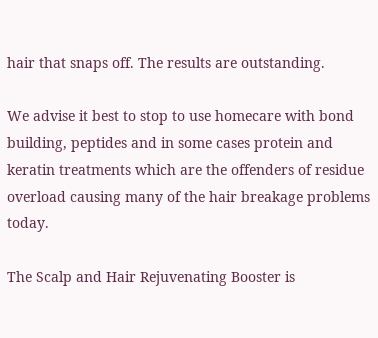hair that snaps off. The results are outstanding.

We advise it best to stop to use homecare with bond building, peptides and in some cases protein and keratin treatments which are the offenders of residue overload causing many of the hair breakage problems today.

The Scalp and Hair Rejuvenating Booster is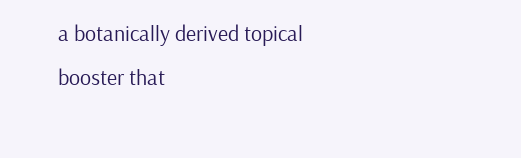a botanically derived topical booster that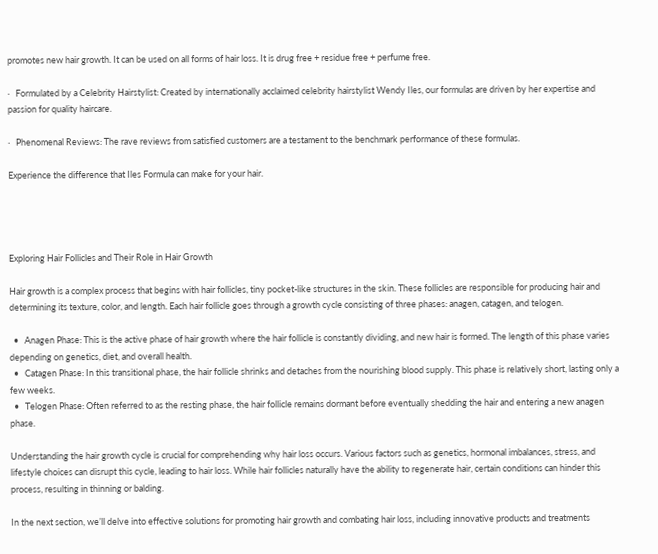promotes new hair growth. It can be used on all forms of hair loss. It is drug free + residue free + perfume free.

·   Formulated by a Celebrity Hairstylist: Created by internationally acclaimed celebrity hairstylist Wendy Iles, our formulas are driven by her expertise and passion for quality haircare.

·   Phenomenal Reviews: The rave reviews from satisfied customers are a testament to the benchmark performance of these formulas.

Experience the difference that Iles Formula can make for your hair.




Exploring Hair Follicles and Their Role in Hair Growth

Hair growth is a complex process that begins with hair follicles, tiny pocket-like structures in the skin. These follicles are responsible for producing hair and determining its texture, color, and length. Each hair follicle goes through a growth cycle consisting of three phases: anagen, catagen, and telogen.

  •   Anagen Phase: This is the active phase of hair growth where the hair follicle is constantly dividing, and new hair is formed. The length of this phase varies depending on genetics, diet, and overall health.
  •   Catagen Phase: In this transitional phase, the hair follicle shrinks and detaches from the nourishing blood supply. This phase is relatively short, lasting only a few weeks.
  •   Telogen Phase: Often referred to as the resting phase, the hair follicle remains dormant before eventually shedding the hair and entering a new anagen phase.

Understanding the hair growth cycle is crucial for comprehending why hair loss occurs. Various factors such as genetics, hormonal imbalances, stress, and lifestyle choices can disrupt this cycle, leading to hair loss. While hair follicles naturally have the ability to regenerate hair, certain conditions can hinder this process, resulting in thinning or balding.

In the next section, we’ll delve into effective solutions for promoting hair growth and combating hair loss, including innovative products and treatments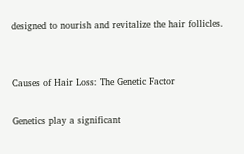designed to nourish and revitalize the hair follicles.


Causes of Hair Loss: The Genetic Factor

Genetics play a significant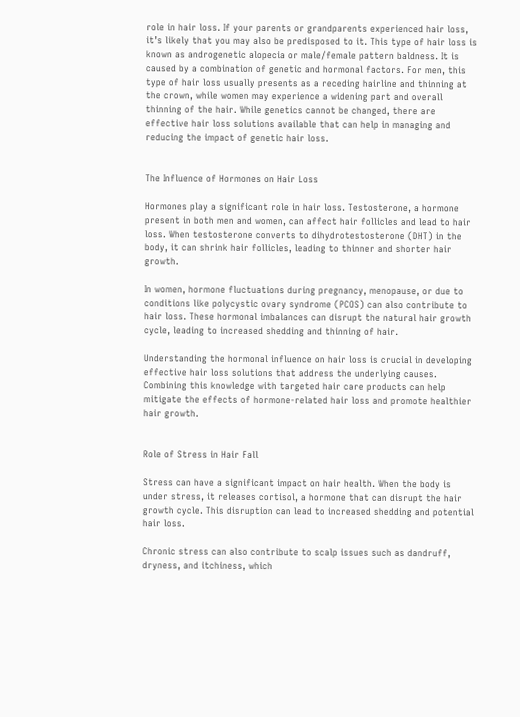role in hair loss. If your parents or grandparents experienced hair loss, it’s likely that you may also be predisposed to it. This type of hair loss is known as androgenetic alopecia or male/female pattern baldness. It is caused by a combination of genetic and hormonal factors. For men, this type of hair loss usually presents as a receding hairline and thinning at the crown, while women may experience a widening part and overall thinning of the hair. While genetics cannot be changed, there are effective hair loss solutions available that can help in managing and reducing the impact of genetic hair loss.


The Influence of Hormones on Hair Loss

Hormones play a significant role in hair loss. Testosterone, a hormone present in both men and women, can affect hair follicles and lead to hair loss. When testosterone converts to dihydrotestosterone (DHT) in the body, it can shrink hair follicles, leading to thinner and shorter hair growth.

In women, hormone fluctuations during pregnancy, menopause, or due to conditions like polycystic ovary syndrome (PCOS) can also contribute to hair loss. These hormonal imbalances can disrupt the natural hair growth cycle, leading to increased shedding and thinning of hair.

Understanding the hormonal influence on hair loss is crucial in developing effective hair loss solutions that address the underlying causes. Combining this knowledge with targeted hair care products can help mitigate the effects of hormone-related hair loss and promote healthier hair growth.


Role of Stress in Hair Fall

Stress can have a significant impact on hair health. When the body is under stress, it releases cortisol, a hormone that can disrupt the hair growth cycle. This disruption can lead to increased shedding and potential hair loss.

Chronic stress can also contribute to scalp issues such as dandruff, dryness, and itchiness, which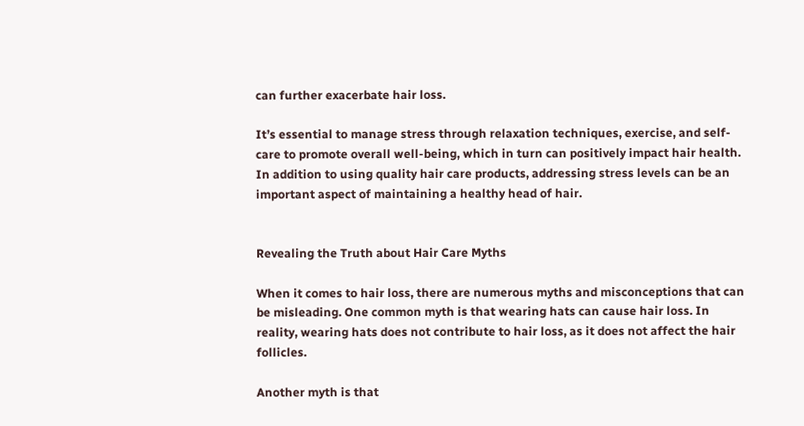can further exacerbate hair loss.

It’s essential to manage stress through relaxation techniques, exercise, and self-care to promote overall well-being, which in turn can positively impact hair health. In addition to using quality hair care products, addressing stress levels can be an important aspect of maintaining a healthy head of hair.


Revealing the Truth about Hair Care Myths

When it comes to hair loss, there are numerous myths and misconceptions that can be misleading. One common myth is that wearing hats can cause hair loss. In reality, wearing hats does not contribute to hair loss, as it does not affect the hair follicles.

Another myth is that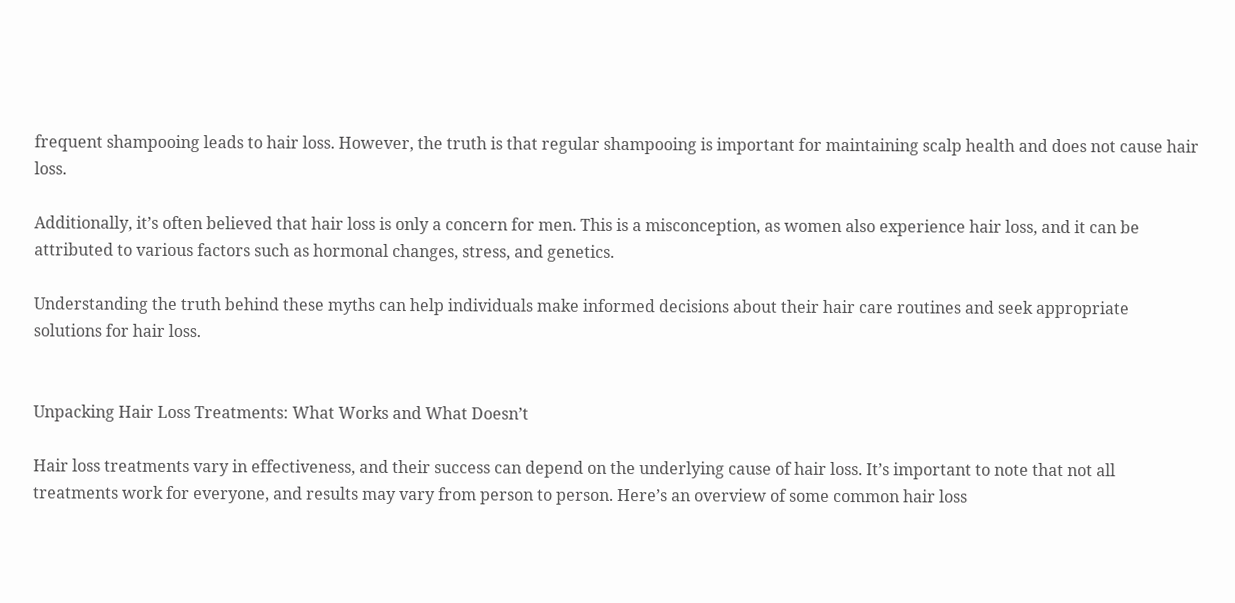frequent shampooing leads to hair loss. However, the truth is that regular shampooing is important for maintaining scalp health and does not cause hair loss.

Additionally, it’s often believed that hair loss is only a concern for men. This is a misconception, as women also experience hair loss, and it can be attributed to various factors such as hormonal changes, stress, and genetics.

Understanding the truth behind these myths can help individuals make informed decisions about their hair care routines and seek appropriate solutions for hair loss.


Unpacking Hair Loss Treatments: What Works and What Doesn’t

Hair loss treatments vary in effectiveness, and their success can depend on the underlying cause of hair loss. It’s important to note that not all treatments work for everyone, and results may vary from person to person. Here’s an overview of some common hair loss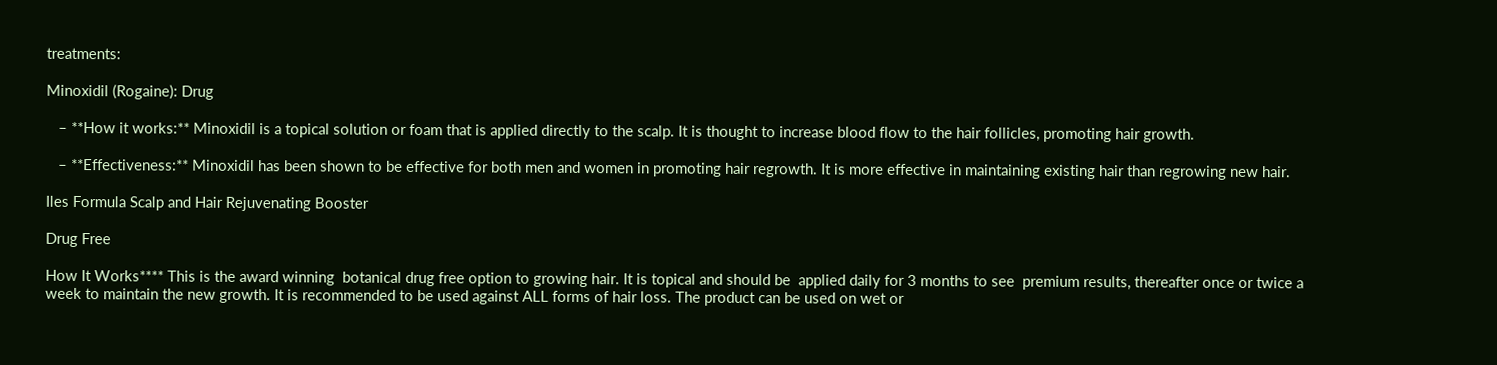treatments:

Minoxidil (Rogaine): Drug

   – **How it works:** Minoxidil is a topical solution or foam that is applied directly to the scalp. It is thought to increase blood flow to the hair follicles, promoting hair growth.

   – **Effectiveness:** Minoxidil has been shown to be effective for both men and women in promoting hair regrowth. It is more effective in maintaining existing hair than regrowing new hair.

Iles Formula Scalp and Hair Rejuvenating Booster

Drug Free

How It Works**** This is the award winning  botanical drug free option to growing hair. It is topical and should be  applied daily for 3 months to see  premium results, thereafter once or twice a week to maintain the new growth. It is recommended to be used against ALL forms of hair loss. The product can be used on wet or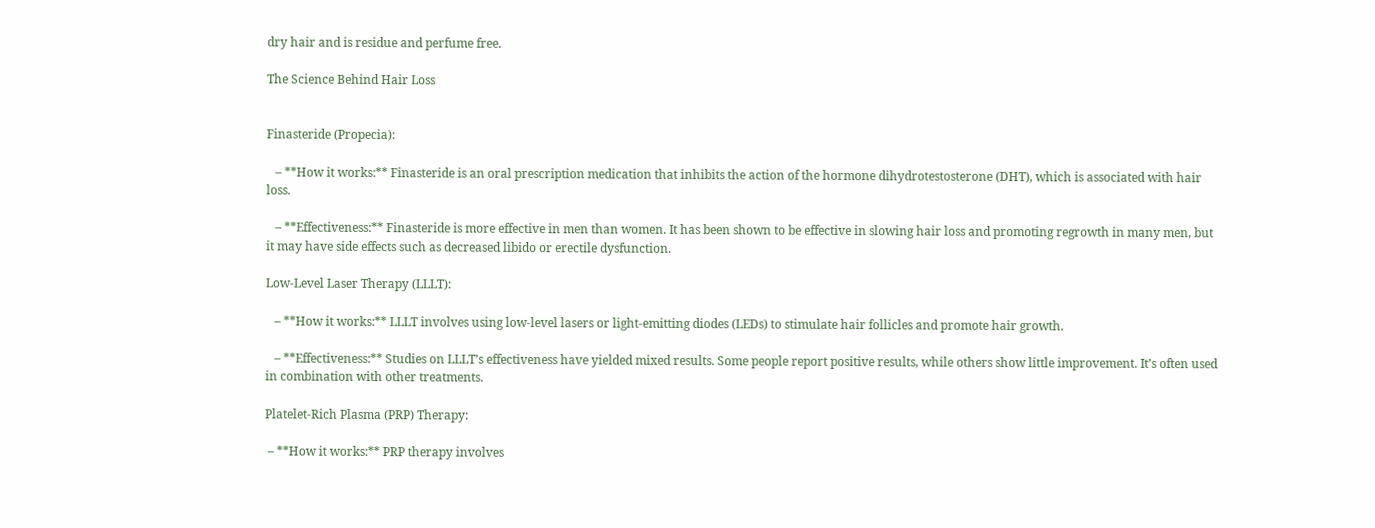dry hair and is residue and perfume free.

The Science Behind Hair Loss


Finasteride (Propecia):

   – **How it works:** Finasteride is an oral prescription medication that inhibits the action of the hormone dihydrotestosterone (DHT), which is associated with hair loss.

   – **Effectiveness:** Finasteride is more effective in men than women. It has been shown to be effective in slowing hair loss and promoting regrowth in many men, but it may have side effects such as decreased libido or erectile dysfunction.

Low-Level Laser Therapy (LLLT):

   – **How it works:** LLLT involves using low-level lasers or light-emitting diodes (LEDs) to stimulate hair follicles and promote hair growth.

   – **Effectiveness:** Studies on LLLT’s effectiveness have yielded mixed results. Some people report positive results, while others show little improvement. It’s often used in combination with other treatments.

Platelet-Rich Plasma (PRP) Therapy:

 – **How it works:** PRP therapy involves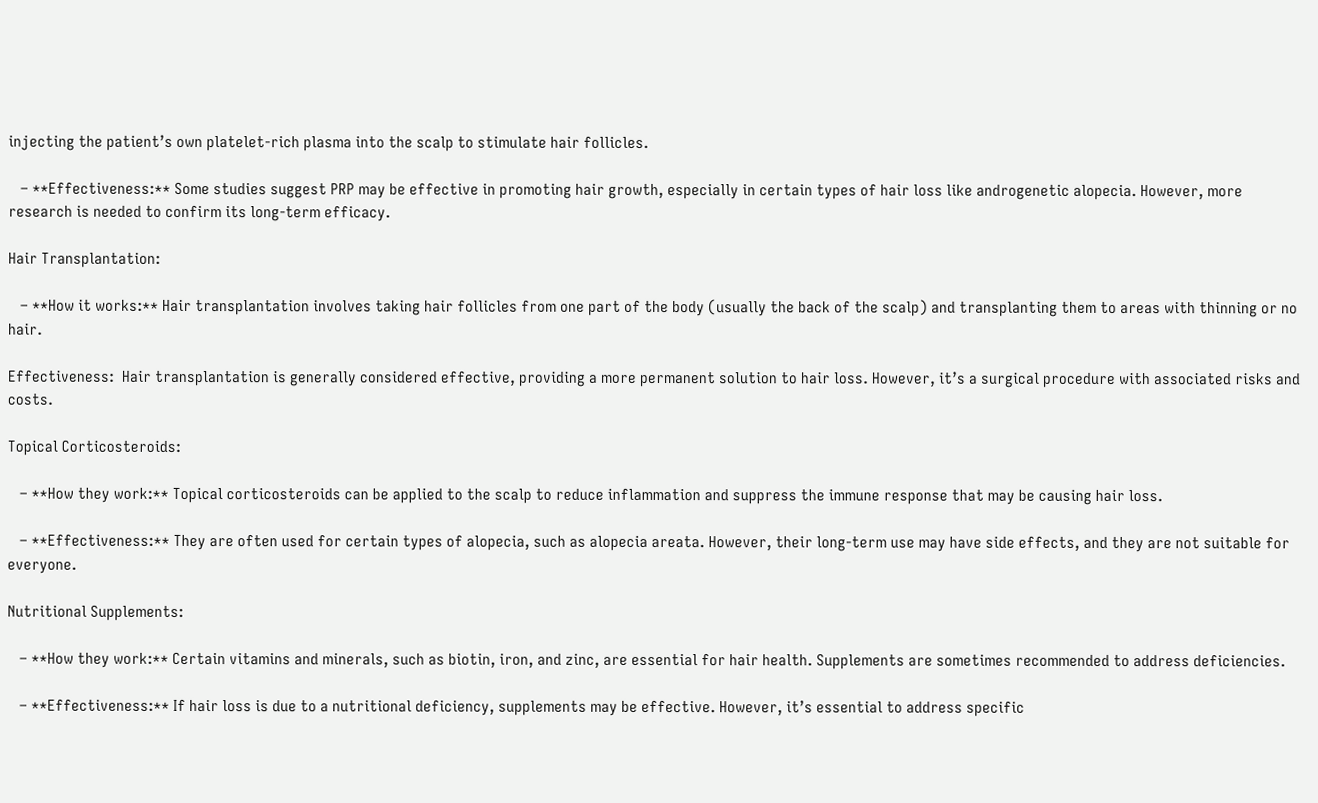injecting the patient’s own platelet-rich plasma into the scalp to stimulate hair follicles.

   – **Effectiveness:** Some studies suggest PRP may be effective in promoting hair growth, especially in certain types of hair loss like androgenetic alopecia. However, more research is needed to confirm its long-term efficacy.

Hair Transplantation:

   – **How it works:** Hair transplantation involves taking hair follicles from one part of the body (usually the back of the scalp) and transplanting them to areas with thinning or no hair.

Effectiveness:  Hair transplantation is generally considered effective, providing a more permanent solution to hair loss. However, it’s a surgical procedure with associated risks and costs.

Topical Corticosteroids:

   – **How they work:** Topical corticosteroids can be applied to the scalp to reduce inflammation and suppress the immune response that may be causing hair loss.

   – **Effectiveness:** They are often used for certain types of alopecia, such as alopecia areata. However, their long-term use may have side effects, and they are not suitable for everyone.

Nutritional Supplements:

   – **How they work:** Certain vitamins and minerals, such as biotin, iron, and zinc, are essential for hair health. Supplements are sometimes recommended to address deficiencies.

   – **Effectiveness:** If hair loss is due to a nutritional deficiency, supplements may be effective. However, it’s essential to address specific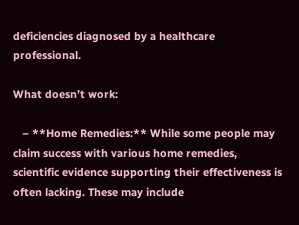deficiencies diagnosed by a healthcare professional.

What doesn’t work:

   – **Home Remedies:** While some people may claim success with various home remedies, scientific evidence supporting their effectiveness is often lacking. These may include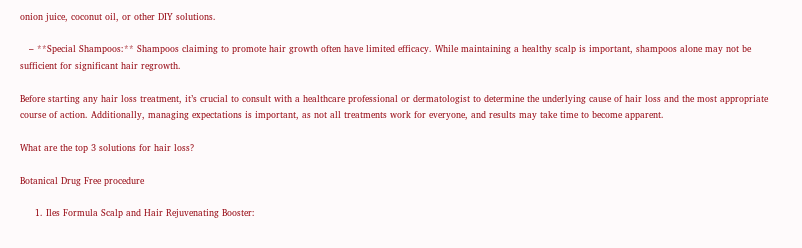onion juice, coconut oil, or other DIY solutions.

   – **Special Shampoos:** Shampoos claiming to promote hair growth often have limited efficacy. While maintaining a healthy scalp is important, shampoos alone may not be sufficient for significant hair regrowth.

Before starting any hair loss treatment, it’s crucial to consult with a healthcare professional or dermatologist to determine the underlying cause of hair loss and the most appropriate course of action. Additionally, managing expectations is important, as not all treatments work for everyone, and results may take time to become apparent.

What are the top 3 solutions for hair loss?

Botanical Drug Free procedure

     1. Iles Formula Scalp and Hair Rejuvenating Booster: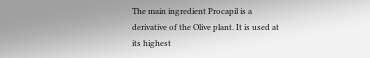The main ingredient Procapil is a derivative of the Olive plant. It is used at its highest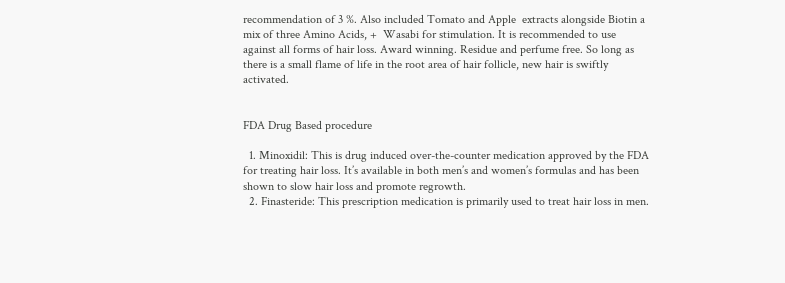recommendation of 3 %. Also included Tomato and Apple  extracts alongside Biotin a mix of three Amino Acids, +  Wasabi for stimulation. It is recommended to use against all forms of hair loss. Award winning. Residue and perfume free. So long as there is a small flame of life in the root area of hair follicle, new hair is swiftly activated.


FDA Drug Based procedure

  1. Minoxidil: This is drug induced over-the-counter medication approved by the FDA for treating hair loss. It’s available in both men’s and women’s formulas and has been shown to slow hair loss and promote regrowth.
  2. Finasteride: This prescription medication is primarily used to treat hair loss in men.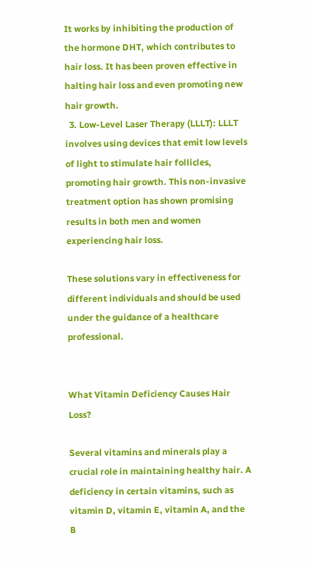It works by inhibiting the production of the hormone DHT, which contributes to hair loss. It has been proven effective in halting hair loss and even promoting new hair growth.
  3. Low-Level Laser Therapy (LLLT): LLLT involves using devices that emit low levels of light to stimulate hair follicles, promoting hair growth. This non-invasive treatment option has shown promising results in both men and women experiencing hair loss.

These solutions vary in effectiveness for different individuals and should be used under the guidance of a healthcare professional.


What Vitamin Deficiency Causes Hair Loss?

Several vitamins and minerals play a crucial role in maintaining healthy hair. A deficiency in certain vitamins, such as vitamin D, vitamin E, vitamin A, and the B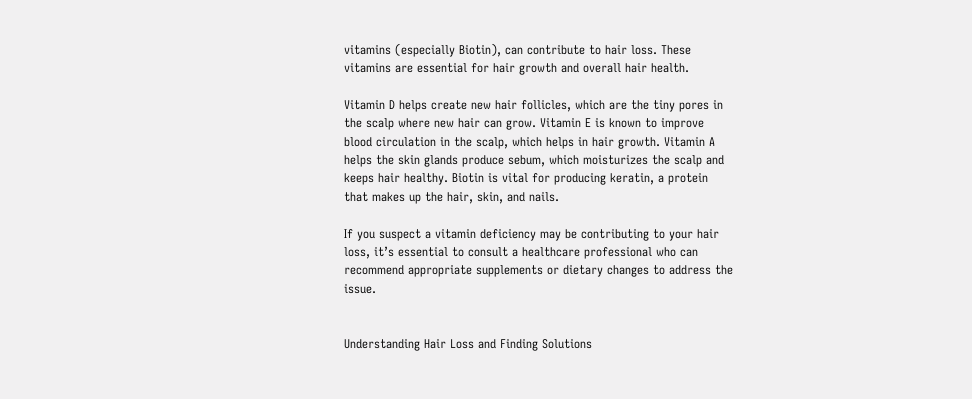vitamins (especially Biotin), can contribute to hair loss. These vitamins are essential for hair growth and overall hair health.

Vitamin D helps create new hair follicles, which are the tiny pores in the scalp where new hair can grow. Vitamin E is known to improve blood circulation in the scalp, which helps in hair growth. Vitamin A helps the skin glands produce sebum, which moisturizes the scalp and keeps hair healthy. Biotin is vital for producing keratin, a protein that makes up the hair, skin, and nails.

If you suspect a vitamin deficiency may be contributing to your hair loss, it’s essential to consult a healthcare professional who can recommend appropriate supplements or dietary changes to address the issue.


Understanding Hair Loss and Finding Solutions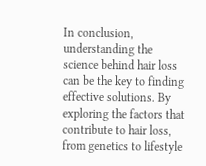In conclusion, understanding the science behind hair loss can be the key to finding effective solutions. By exploring the factors that contribute to hair loss, from genetics to lifestyle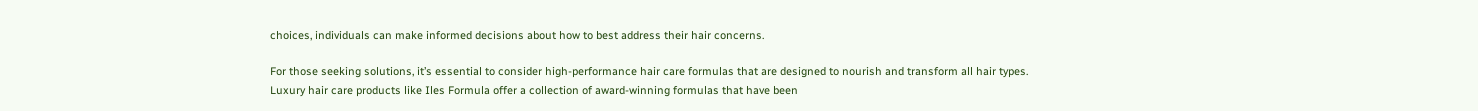choices, individuals can make informed decisions about how to best address their hair concerns.

For those seeking solutions, it’s essential to consider high-performance hair care formulas that are designed to nourish and transform all hair types. Luxury hair care products like Iles Formula offer a collection of award-winning formulas that have been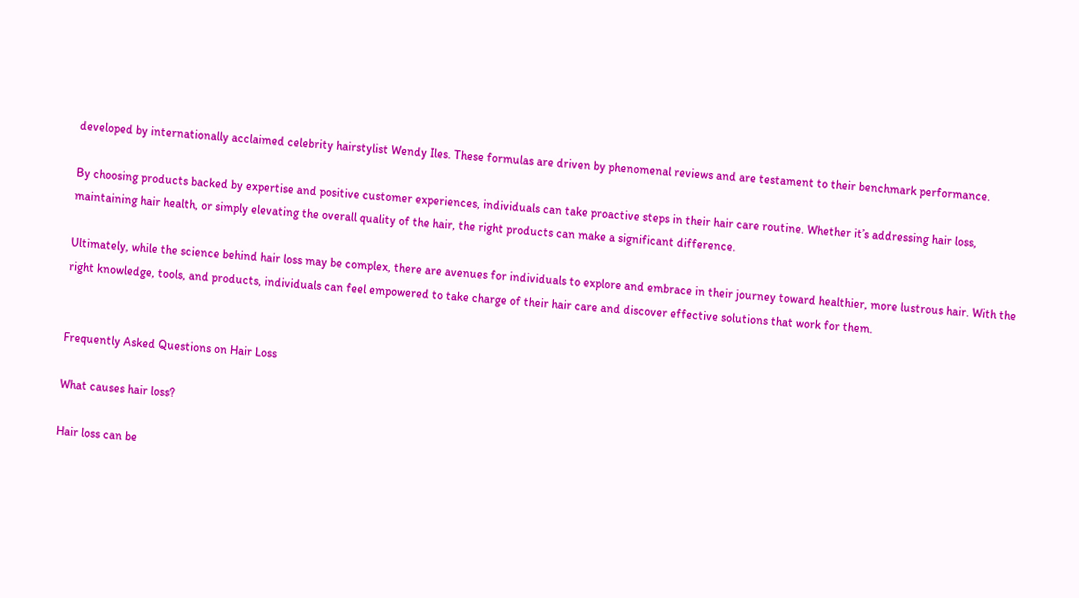developed by internationally acclaimed celebrity hairstylist Wendy Iles. These formulas are driven by phenomenal reviews and are testament to their benchmark performance.

By choosing products backed by expertise and positive customer experiences, individuals can take proactive steps in their hair care routine. Whether it’s addressing hair loss, maintaining hair health, or simply elevating the overall quality of the hair, the right products can make a significant difference.

Ultimately, while the science behind hair loss may be complex, there are avenues for individuals to explore and embrace in their journey toward healthier, more lustrous hair. With the right knowledge, tools, and products, individuals can feel empowered to take charge of their hair care and discover effective solutions that work for them.


Frequently Asked Questions on Hair Loss

What causes hair loss?

Hair loss can be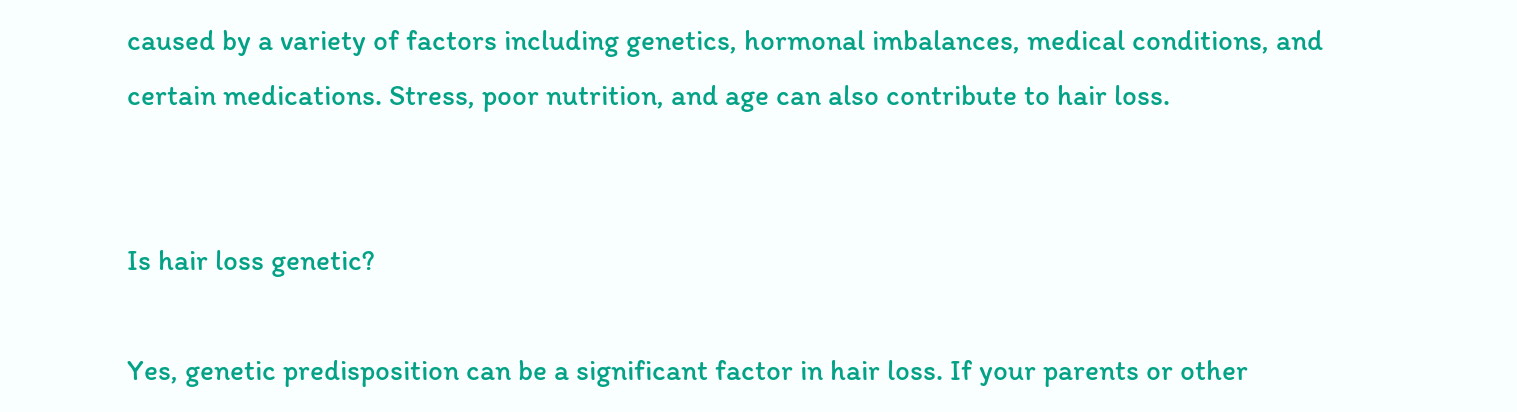caused by a variety of factors including genetics, hormonal imbalances, medical conditions, and certain medications. Stress, poor nutrition, and age can also contribute to hair loss.


Is hair loss genetic?

Yes, genetic predisposition can be a significant factor in hair loss. If your parents or other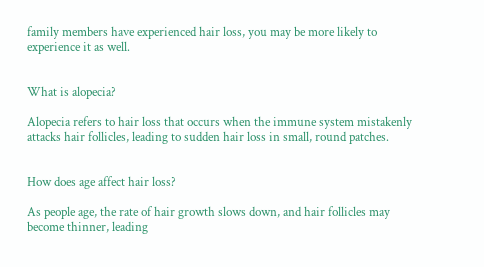family members have experienced hair loss, you may be more likely to experience it as well.


What is alopecia?

Alopecia refers to hair loss that occurs when the immune system mistakenly attacks hair follicles, leading to sudden hair loss in small, round patches.


How does age affect hair loss?

As people age, the rate of hair growth slows down, and hair follicles may become thinner, leading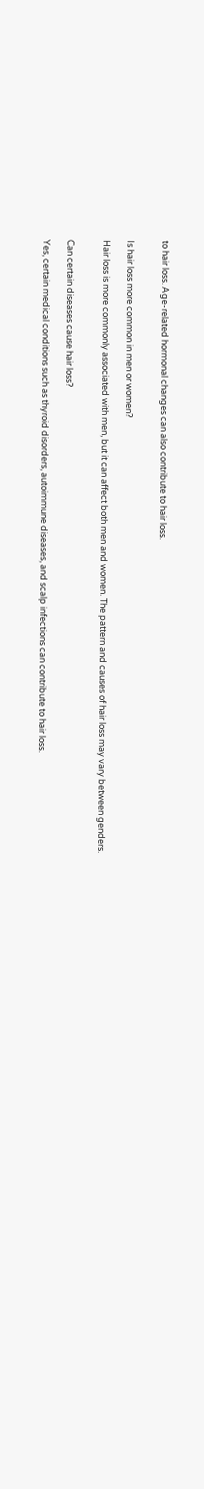to hair loss. Age-related hormonal changes can also contribute to hair loss.


Is hair loss more common in men or women?

Hair loss is more commonly associated with men, but it can affect both men and women. The pattern and causes of hair loss may vary between genders.


Can certain diseases cause hair loss?

Yes, certain medical conditions such as thyroid disorders, autoimmune diseases, and scalp infections can contribute to hair loss.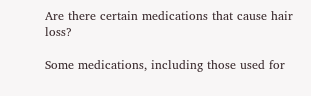Are there certain medications that cause hair loss?

Some medications, including those used for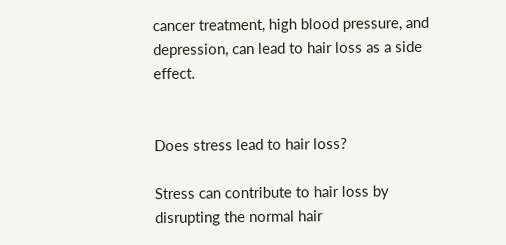cancer treatment, high blood pressure, and depression, can lead to hair loss as a side effect.


Does stress lead to hair loss?

Stress can contribute to hair loss by disrupting the normal hair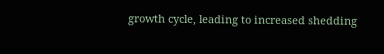growth cycle, leading to increased shedding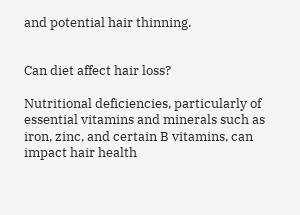and potential hair thinning.


Can diet affect hair loss?

Nutritional deficiencies, particularly of essential vitamins and minerals such as iron, zinc, and certain B vitamins, can impact hair health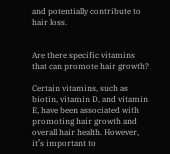and potentially contribute to hair loss.


Are there specific vitamins that can promote hair growth?

Certain vitamins, such as biotin, vitamin D, and vitamin E, have been associated with promoting hair growth and overall hair health. However, it’s important to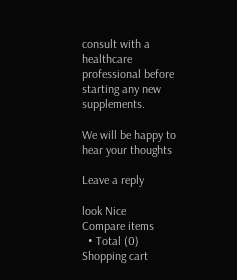consult with a healthcare professional before starting any new supplements.

We will be happy to hear your thoughts

Leave a reply

look Nice
Compare items
  • Total (0)
Shopping cart